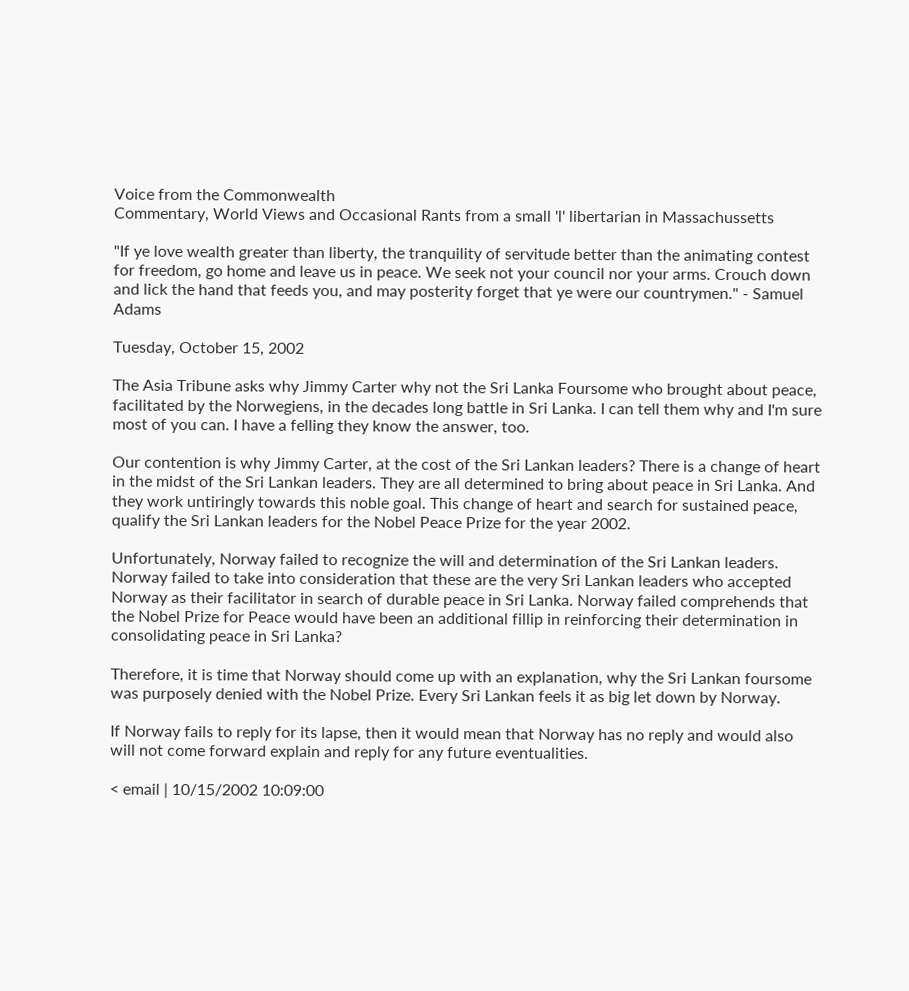Voice from the Commonwealth
Commentary, World Views and Occasional Rants from a small 'l' libertarian in Massachussetts

"If ye love wealth greater than liberty, the tranquility of servitude better than the animating contest for freedom, go home and leave us in peace. We seek not your council nor your arms. Crouch down and lick the hand that feeds you, and may posterity forget that ye were our countrymen." - Samuel Adams

Tuesday, October 15, 2002

The Asia Tribune asks why Jimmy Carter why not the Sri Lanka Foursome who brought about peace, facilitated by the Norwegiens, in the decades long battle in Sri Lanka. I can tell them why and I'm sure most of you can. I have a felling they know the answer, too.

Our contention is why Jimmy Carter, at the cost of the Sri Lankan leaders? There is a change of heart in the midst of the Sri Lankan leaders. They are all determined to bring about peace in Sri Lanka. And they work untiringly towards this noble goal. This change of heart and search for sustained peace, qualify the Sri Lankan leaders for the Nobel Peace Prize for the year 2002.

Unfortunately, Norway failed to recognize the will and determination of the Sri Lankan leaders. Norway failed to take into consideration that these are the very Sri Lankan leaders who accepted Norway as their facilitator in search of durable peace in Sri Lanka. Norway failed comprehends that the Nobel Prize for Peace would have been an additional fillip in reinforcing their determination in consolidating peace in Sri Lanka?

Therefore, it is time that Norway should come up with an explanation, why the Sri Lankan foursome was purposely denied with the Nobel Prize. Every Sri Lankan feels it as big let down by Norway.

If Norway fails to reply for its lapse, then it would mean that Norway has no reply and would also will not come forward explain and reply for any future eventualities.

< email | 10/15/2002 10:09:00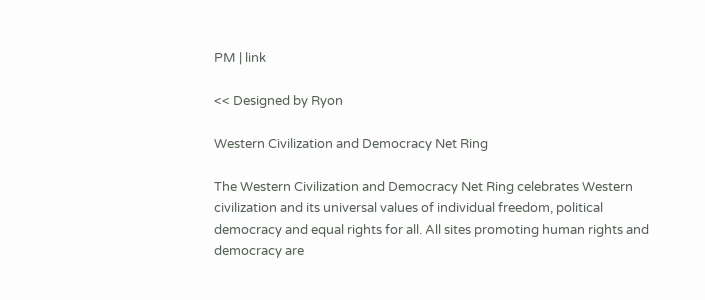PM | link

<< Designed by Ryon

Western Civilization and Democracy Net Ring

The Western Civilization and Democracy Net Ring celebrates Western civilization and its universal values of individual freedom, political democracy and equal rights for all. All sites promoting human rights and democracy are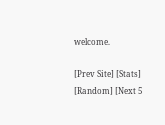welcome.

[Prev Site] [Stats] [Random] [Next 5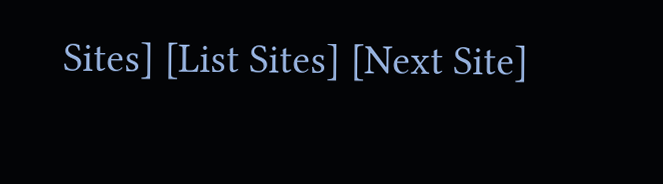Sites] [List Sites] [Next Site]